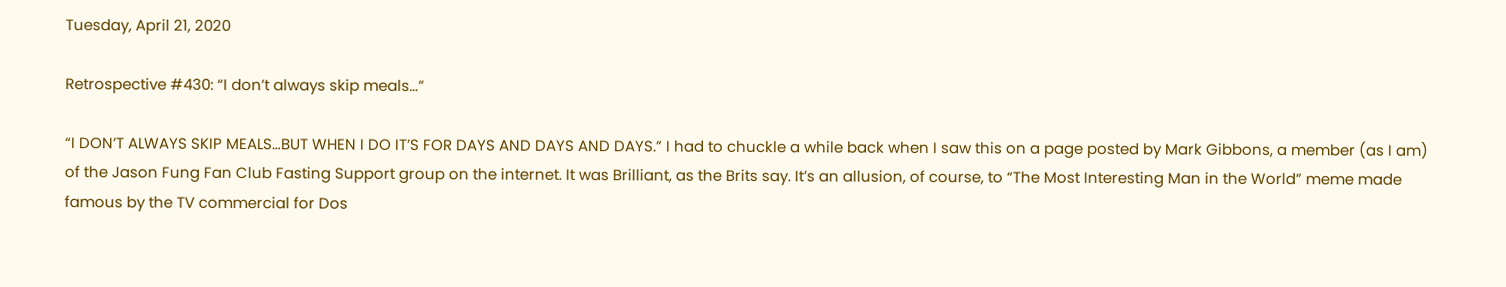Tuesday, April 21, 2020

Retrospective #430: “I don’t always skip meals…”

“I DON’T ALWAYS SKIP MEALS…BUT WHEN I DO IT’S FOR DAYS AND DAYS AND DAYS.” I had to chuckle a while back when I saw this on a page posted by Mark Gibbons, a member (as I am) of the Jason Fung Fan Club Fasting Support group on the internet. It was Brilliant, as the Brits say. It’s an allusion, of course, to “The Most Interesting Man in the World” meme made famous by the TV commercial for Dos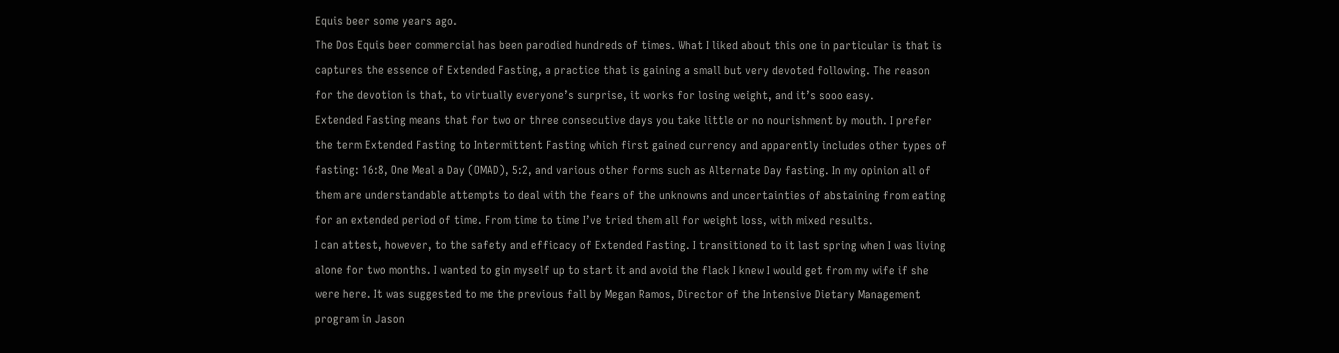Equis beer some years ago.
The Dos Equis beer commercial has been parodied hundreds of times. What I liked about this one in particular is that is captures the essence of Extended Fasting, a practice that is gaining a small but very devoted following. The reason for the devotion is that, to virtually everyone’s surprise, it works for losing weight, and it’s sooo easy.
Extended Fasting means that for two or three consecutive days you take little or no nourishment by mouth. I prefer the term Extended Fasting to Intermittent Fasting which first gained currency and apparently includes other types of fasting: 16:8, One Meal a Day (OMAD), 5:2, and various other forms such as Alternate Day fasting. In my opinion all of them are understandable attempts to deal with the fears of the unknowns and uncertainties of abstaining from eating for an extended period of time. From time to time I’ve tried them all for weight loss, with mixed results.
I can attest, however, to the safety and efficacy of Extended Fasting. I transitioned to it last spring when I was living alone for two months. I wanted to gin myself up to start it and avoid the flack I knew I would get from my wife if she were here. It was suggested to me the previous fall by Megan Ramos, Director of the Intensive Dietary Management program in Jason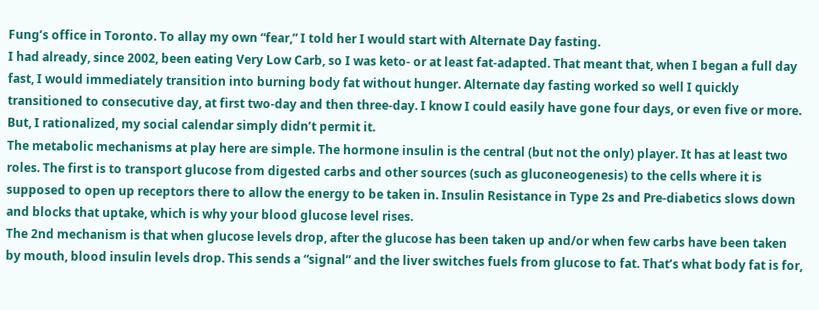Fung’s office in Toronto. To allay my own “fear,” I told her I would start with Alternate Day fasting.
I had already, since 2002, been eating Very Low Carb, so I was keto- or at least fat-adapted. That meant that, when I began a full day fast, I would immediately transition into burning body fat without hunger. Alternate day fasting worked so well I quickly transitioned to consecutive day, at first two-day and then three-day. I know I could easily have gone four days, or even five or more. But, I rationalized, my social calendar simply didn’t permit it.
The metabolic mechanisms at play here are simple. The hormone insulin is the central (but not the only) player. It has at least two roles. The first is to transport glucose from digested carbs and other sources (such as gluconeogenesis) to the cells where it is supposed to open up receptors there to allow the energy to be taken in. Insulin Resistance in Type 2s and Pre-diabetics slows down and blocks that uptake, which is why your blood glucose level rises.
The 2nd mechanism is that when glucose levels drop, after the glucose has been taken up and/or when few carbs have been taken by mouth, blood insulin levels drop. This sends a “signal” and the liver switches fuels from glucose to fat. That’s what body fat is for,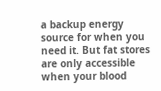a backup energy source for when you need it. But fat stores are only accessible when your blood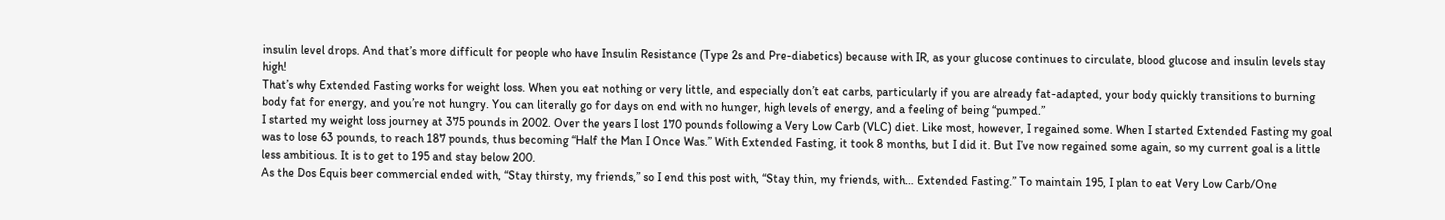insulin level drops. And that’s more difficult for people who have Insulin Resistance (Type 2s and Pre-diabetics) because with IR, as your glucose continues to circulate, blood glucose and insulin levels stay high!
That’s why Extended Fasting works for weight loss. When you eat nothing or very little, and especially don’t eat carbs, particularly if you are already fat-adapted, your body quickly transitions to burning body fat for energy, and you’re not hungry. You can literally go for days on end with no hunger, high levels of energy, and a feeling of being “pumped.”
I started my weight loss journey at 375 pounds in 2002. Over the years I lost 170 pounds following a Very Low Carb (VLC) diet. Like most, however, I regained some. When I started Extended Fasting my goal was to lose 63 pounds, to reach 187 pounds, thus becoming “Half the Man I Once Was.” With Extended Fasting, it took 8 months, but I did it. But I’ve now regained some again, so my current goal is a little less ambitious. It is to get to 195 and stay below 200.
As the Dos Equis beer commercial ended with, “Stay thirsty, my friends,” so I end this post with, “Stay thin, my friends, with… Extended Fasting.” To maintain 195, I plan to eat Very Low Carb/One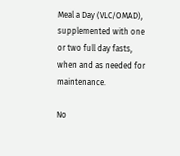Meal a Day (VLC/OMAD), supplemented with one or two full day fasts, when and as needed for maintenance.

No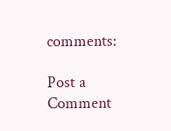comments:

Post a Comment